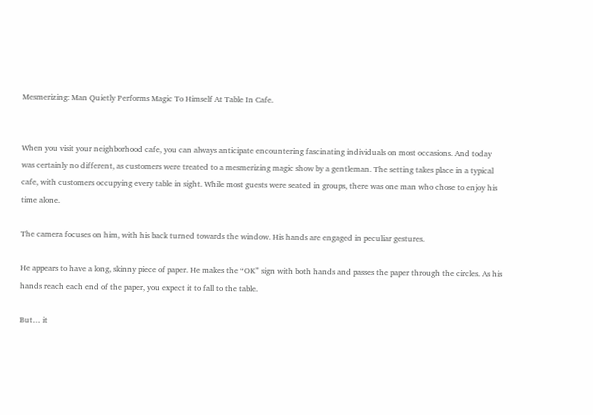Mesmerizing: Man Quietly Performs Magic To Himself At Table In Cafe.


When you visit your neighborhood cafe, you can always anticipate encountering fascinating individuals on most occasions. And today was certainly no different, as customers were treated to a mesmerizing magic show by a gentleman. The setting takes place in a typical cafe, with customers occupying every table in sight. While most guests were seated in groups, there was one man who chose to enjoy his time alone.

The camera focuses on him, with his back turned towards the window. His hands are engaged in peculiar gestures.

He appears to have a long, skinny piece of paper. He makes the “OK” sign with both hands and passes the paper through the circles. As his hands reach each end of the paper, you expect it to fall to the table.

But… it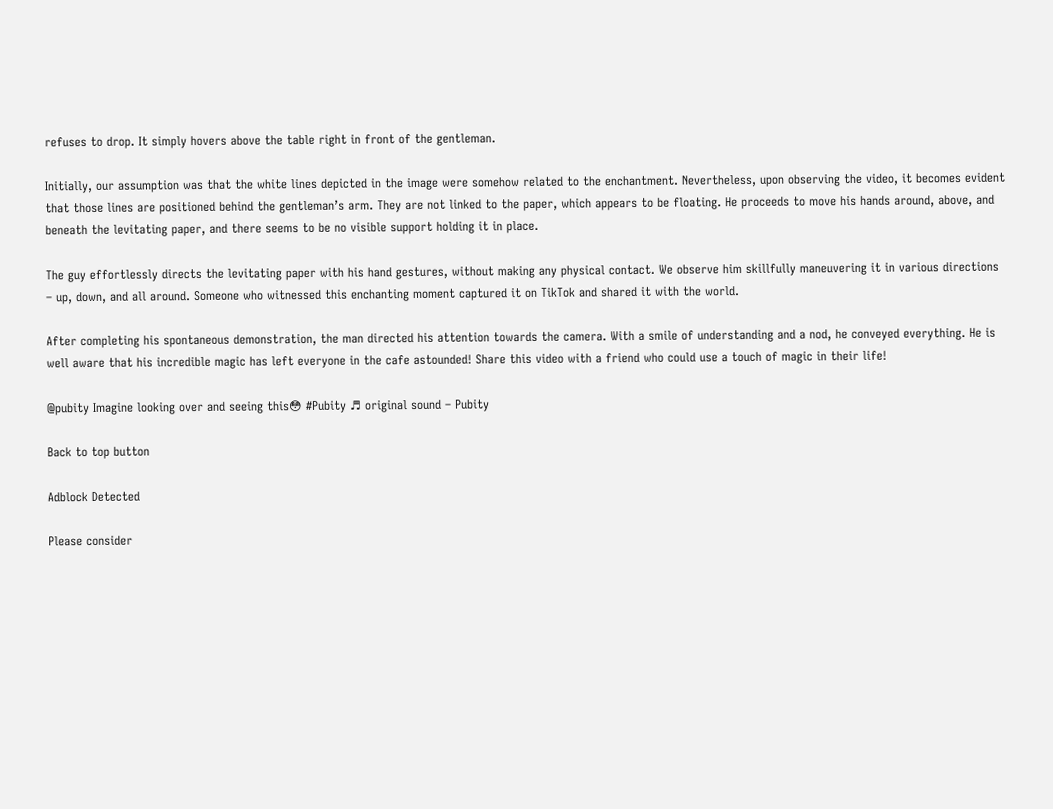refuses to drop. It simply hovers above the table right in front of the gentleman.

Initially, our assumption was that the white lines depicted in the image were somehow related to the enchantment. Nevertheless, upon observing the video, it becomes evident that those lines are positioned behind the gentleman’s arm. They are not linked to the paper, which appears to be floating. He proceeds to move his hands around, above, and beneath the levitating paper, and there seems to be no visible support holding it in place.

The guy effortlessly directs the levitating paper with his hand gestures, without making any physical contact. We observe him skillfully maneuvering it in various directions – up, down, and all around. Someone who witnessed this enchanting moment captured it on TikTok and shared it with the world.

After completing his spontaneous demonstration, the man directed his attention towards the camera. With a smile of understanding and a nod, he conveyed everything. He is well aware that his incredible magic has left everyone in the cafe astounded! Share this video with a friend who could use a touch of magic in their life!

@pubity Imagine looking over and seeing this😳 #Pubity ♬ original sound – Pubity

Back to top button

Adblock Detected

Please consider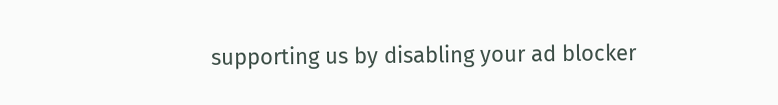supporting us by disabling your ad blocker